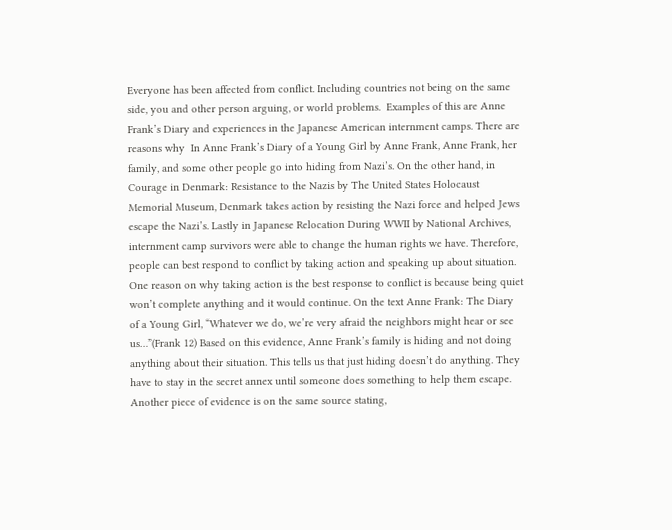Everyone has been affected from conflict. Including countries not being on the same side, you and other person arguing, or world problems.  Examples of this are Anne Frank’s Diary and experiences in the Japanese American internment camps. There are reasons why  In Anne Frank’s Diary of a Young Girl by Anne Frank, Anne Frank, her family, and some other people go into hiding from Nazi’s. On the other hand, in Courage in Denmark: Resistance to the Nazis by The United States Holocaust Memorial Museum, Denmark takes action by resisting the Nazi force and helped Jews escape the Nazi’s. Lastly in Japanese Relocation During WWII by National Archives, internment camp survivors were able to change the human rights we have. Therefore, people can best respond to conflict by taking action and speaking up about situation.     One reason on why taking action is the best response to conflict is because being quiet won’t complete anything and it would continue. On the text Anne Frank: The Diary of a Young Girl, “Whatever we do, we’re very afraid the neighbors might hear or see us…”(Frank 12) Based on this evidence, Anne Frank’s family is hiding and not doing anything about their situation. This tells us that just hiding doesn’t do anything. They have to stay in the secret annex until someone does something to help them escape. Another piece of evidence is on the same source stating,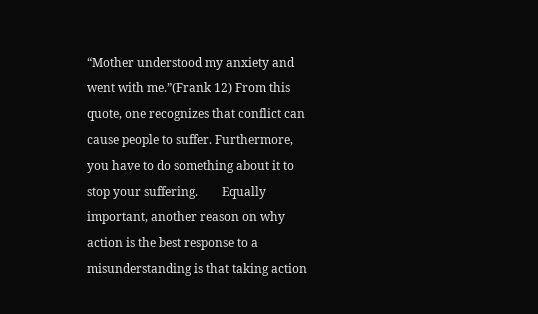“Mother understood my anxiety and went with me.”(Frank 12) From this quote, one recognizes that conflict can cause people to suffer. Furthermore, you have to do something about it to stop your suffering.        Equally important, another reason on why action is the best response to a misunderstanding is that taking action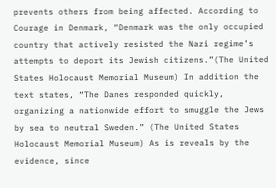prevents others from being affected. According to Courage in Denmark, “Denmark was the only occupied country that actively resisted the Nazi regime’s attempts to deport its Jewish citizens.”(The United States Holocaust Memorial Museum) In addition the text states, “The Danes responded quickly, organizing a nationwide effort to smuggle the Jews by sea to neutral Sweden.” (The United States Holocaust Memorial Museum) As is reveals by the evidence, since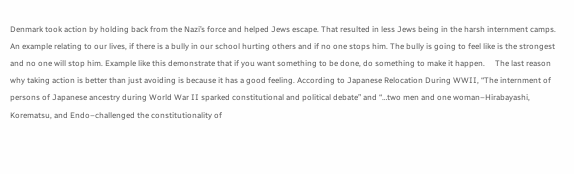Denmark took action by holding back from the Nazi’s force and helped Jews escape. That resulted in less Jews being in the harsh internment camps. An example relating to our lives, if there is a bully in our school hurting others and if no one stops him. The bully is going to feel like is the strongest and no one will stop him. Example like this demonstrate that if you want something to be done, do something to make it happen.     The last reason why taking action is better than just avoiding is because it has a good feeling. According to Japanese Relocation During WWII, “The internment of persons of Japanese ancestry during World War II sparked constitutional and political debate” and “…two men and one woman–Hirabayashi, Korematsu, and Endo–challenged the constitutionality of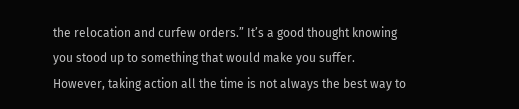the relocation and curfew orders.” It’s a good thought knowing you stood up to something that would make you suffer.     However, taking action all the time is not always the best way to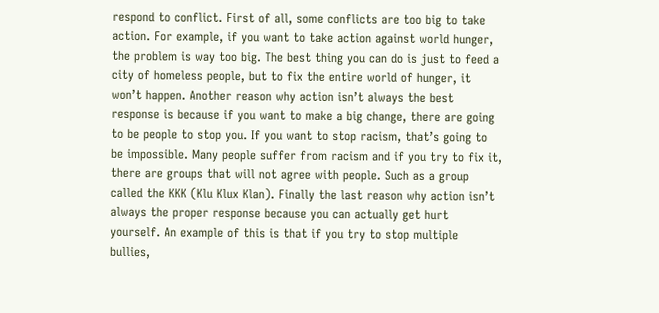respond to conflict. First of all, some conflicts are too big to take action. For example, if you want to take action against world hunger, the problem is way too big. The best thing you can do is just to feed a city of homeless people, but to fix the entire world of hunger, it won’t happen. Another reason why action isn’t always the best response is because if you want to make a big change, there are going to be people to stop you. If you want to stop racism, that’s going to be impossible. Many people suffer from racism and if you try to fix it, there are groups that will not agree with people. Such as a group called the KKK (Klu Klux Klan). Finally the last reason why action isn’t always the proper response because you can actually get hurt yourself. An example of this is that if you try to stop multiple bullies,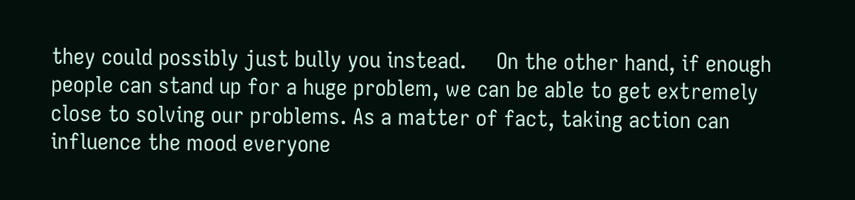they could possibly just bully you instead.     On the other hand, if enough people can stand up for a huge problem, we can be able to get extremely close to solving our problems. As a matter of fact, taking action can influence the mood everyone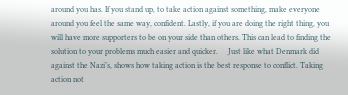around you has. If you stand up, to take action against something, make everyone around you feel the same way, confident. Lastly, if you are doing the right thing, you will have more supporters to be on your side than others. This can lead to finding the solution to your problems much easier and quicker.     Just like what Denmark did against the Nazi’s, shows how taking action is the best response to conflict. Taking action not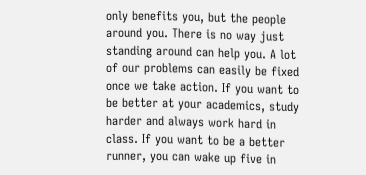only benefits you, but the people around you. There is no way just standing around can help you. A lot of our problems can easily be fixed once we take action. If you want to be better at your academics, study harder and always work hard in class. If you want to be a better runner, you can wake up five in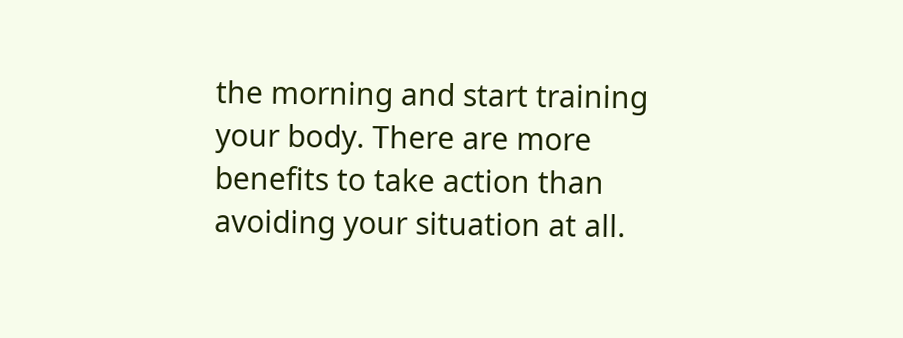the morning and start training your body. There are more benefits to take action than avoiding your situation at all.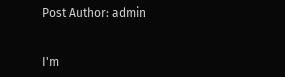Post Author: admin


I'm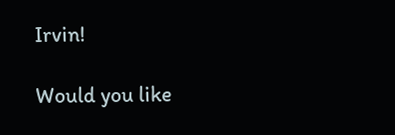Irvin!

Would you like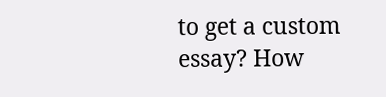to get a custom essay? How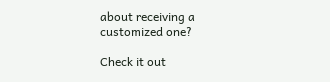about receiving a customized one?

Check it out